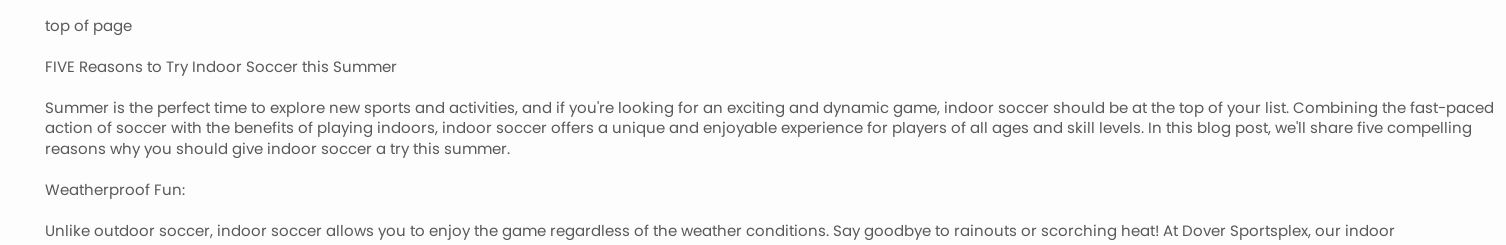top of page

FIVE Reasons to Try Indoor Soccer this Summer

Summer is the perfect time to explore new sports and activities, and if you're looking for an exciting and dynamic game, indoor soccer should be at the top of your list. Combining the fast-paced action of soccer with the benefits of playing indoors, indoor soccer offers a unique and enjoyable experience for players of all ages and skill levels. In this blog post, we'll share five compelling reasons why you should give indoor soccer a try this summer.

Weatherproof Fun:

Unlike outdoor soccer, indoor soccer allows you to enjoy the game regardless of the weather conditions. Say goodbye to rainouts or scorching heat! At Dover Sportsplex, our indoor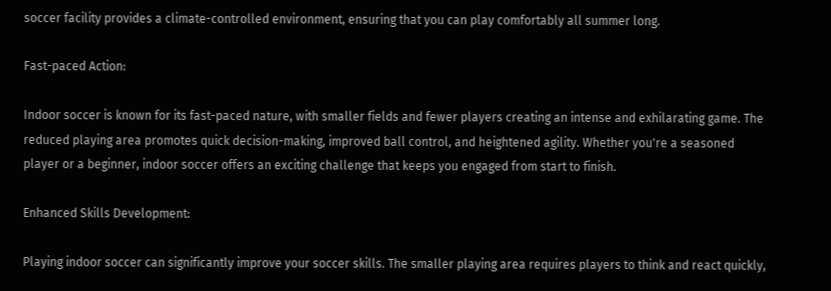soccer facility provides a climate-controlled environment, ensuring that you can play comfortably all summer long.

Fast-paced Action:

Indoor soccer is known for its fast-paced nature, with smaller fields and fewer players creating an intense and exhilarating game. The reduced playing area promotes quick decision-making, improved ball control, and heightened agility. Whether you're a seasoned player or a beginner, indoor soccer offers an exciting challenge that keeps you engaged from start to finish.

Enhanced Skills Development:

Playing indoor soccer can significantly improve your soccer skills. The smaller playing area requires players to think and react quickly,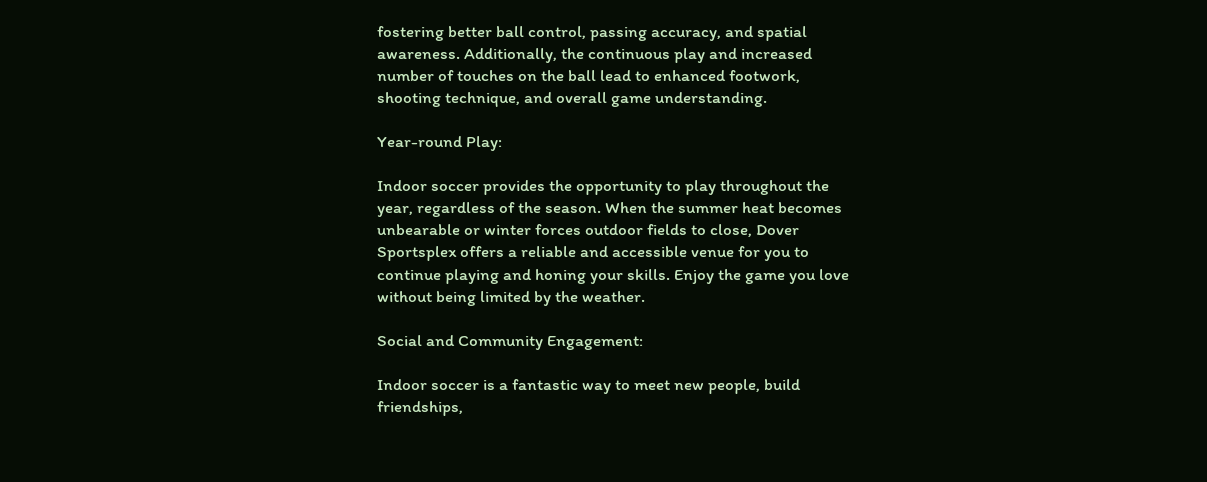fostering better ball control, passing accuracy, and spatial awareness. Additionally, the continuous play and increased number of touches on the ball lead to enhanced footwork, shooting technique, and overall game understanding.

Year-round Play:

Indoor soccer provides the opportunity to play throughout the year, regardless of the season. When the summer heat becomes unbearable or winter forces outdoor fields to close, Dover Sportsplex offers a reliable and accessible venue for you to continue playing and honing your skills. Enjoy the game you love without being limited by the weather.

Social and Community Engagement:

Indoor soccer is a fantastic way to meet new people, build friendships,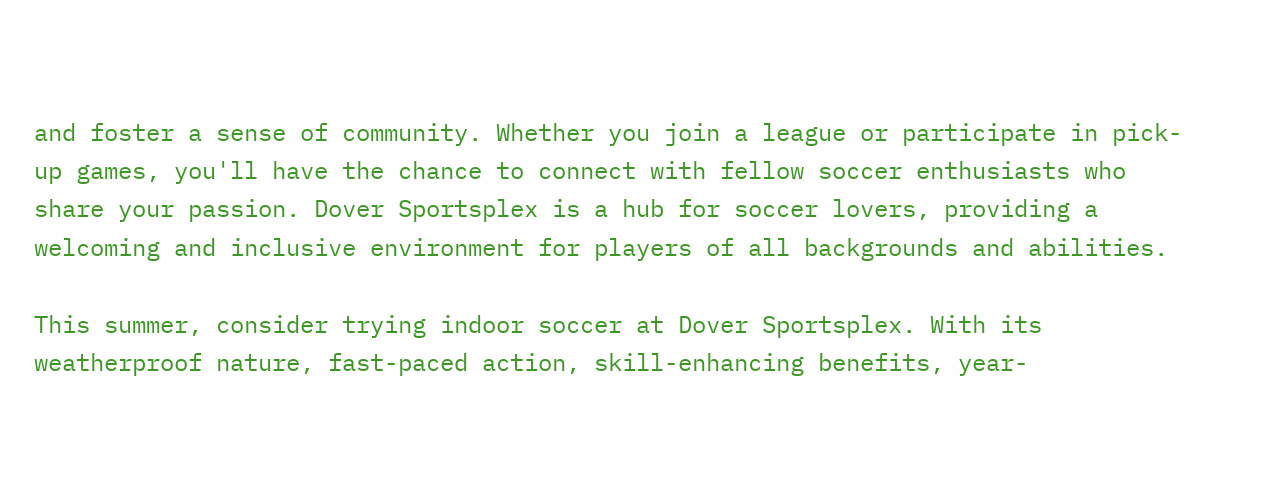and foster a sense of community. Whether you join a league or participate in pick-up games, you'll have the chance to connect with fellow soccer enthusiasts who share your passion. Dover Sportsplex is a hub for soccer lovers, providing a welcoming and inclusive environment for players of all backgrounds and abilities.

This summer, consider trying indoor soccer at Dover Sportsplex. With its weatherproof nature, fast-paced action, skill-enhancing benefits, year-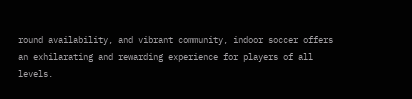round availability, and vibrant community, indoor soccer offers an exhilarating and rewarding experience for players of all levels.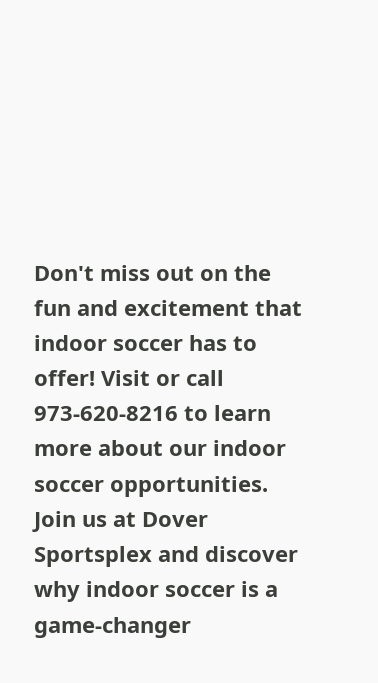Don't miss out on the fun and excitement that indoor soccer has to offer! Visit or call 973-620-8216 to learn more about our indoor soccer opportunities. Join us at Dover Sportsplex and discover why indoor soccer is a game-changer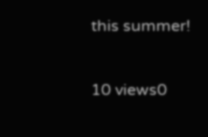this summer!

10 views0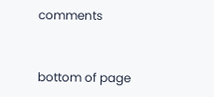comments


bottom of page